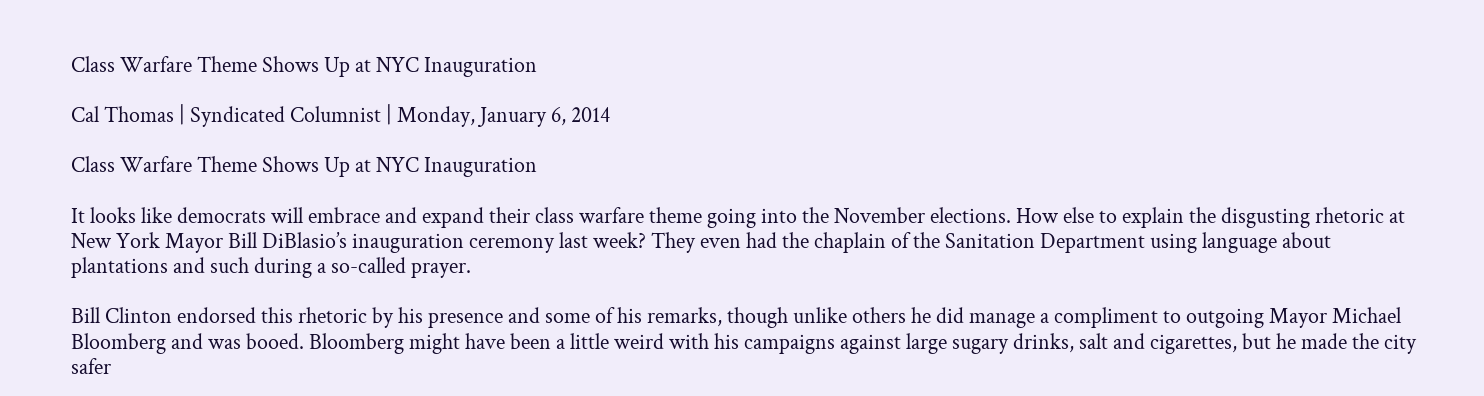Class Warfare Theme Shows Up at NYC Inauguration

Cal Thomas | Syndicated Columnist | Monday, January 6, 2014

Class Warfare Theme Shows Up at NYC Inauguration

It looks like democrats will embrace and expand their class warfare theme going into the November elections. How else to explain the disgusting rhetoric at New York Mayor Bill DiBlasio’s inauguration ceremony last week? They even had the chaplain of the Sanitation Department using language about plantations and such during a so-called prayer.

Bill Clinton endorsed this rhetoric by his presence and some of his remarks, though unlike others he did manage a compliment to outgoing Mayor Michael Bloomberg and was booed. Bloomberg might have been a little weird with his campaigns against large sugary drinks, salt and cigarettes, but he made the city safer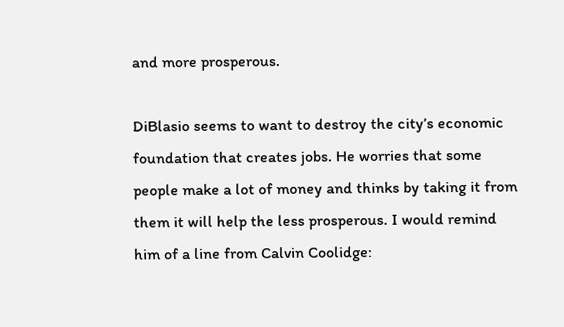and more prosperous.

DiBlasio seems to want to destroy the city’s economic foundation that creates jobs. He worries that some people make a lot of money and thinks by taking it from them it will help the less prosperous. I would remind him of a line from Calvin Coolidge: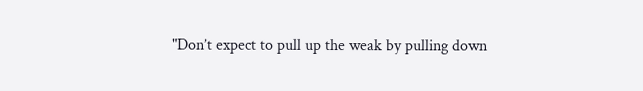"Don’t expect to pull up the weak by pulling down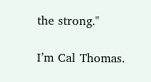the strong."

I’m Cal Thomas.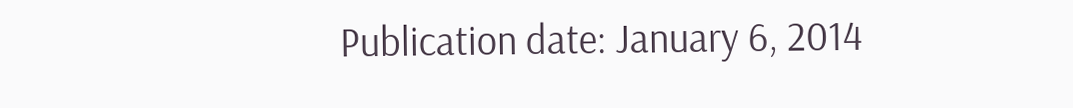Publication date: January 6, 2014